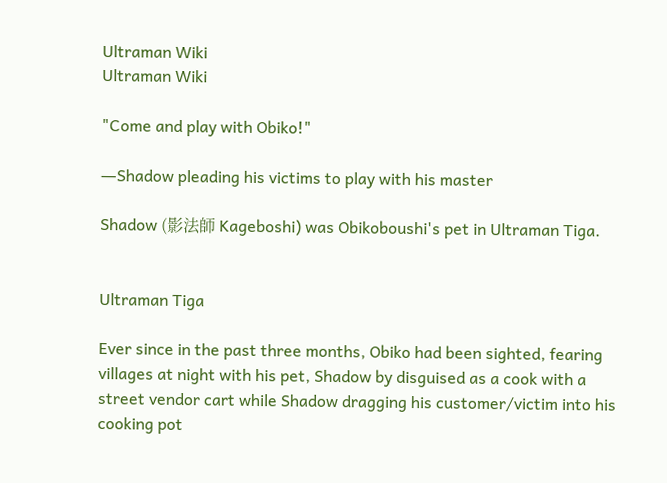Ultraman Wiki
Ultraman Wiki

"Come and play with Obiko!"

―Shadow pleading his victims to play with his master

Shadow (影法師 Kageboshi) was Obikoboushi's pet in Ultraman Tiga.


Ultraman Tiga

Ever since in the past three months, Obiko had been sighted, fearing villages at night with his pet, Shadow by disguised as a cook with a street vendor cart while Shadow dragging his customer/victim into his cooking pot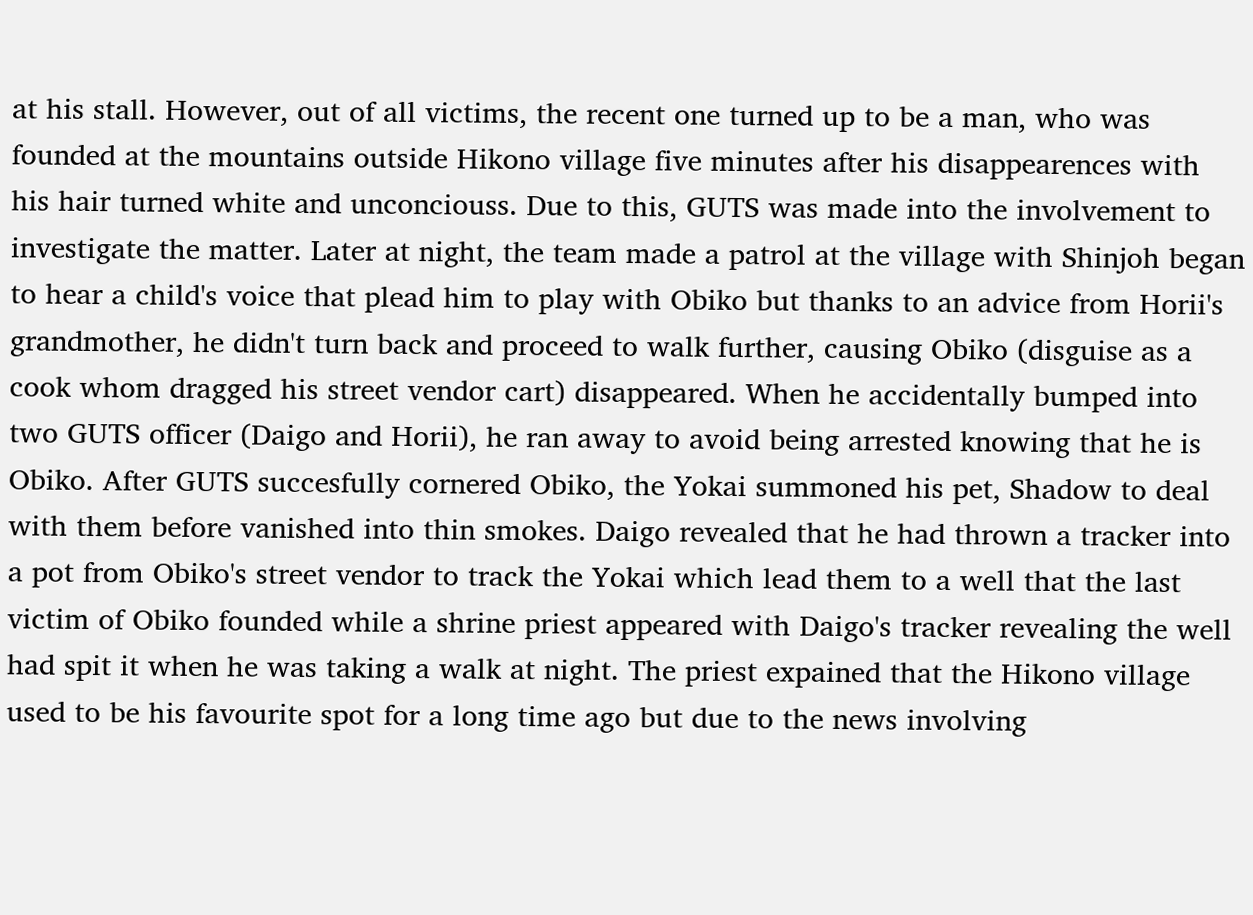at his stall. However, out of all victims, the recent one turned up to be a man, who was founded at the mountains outside Hikono village five minutes after his disappearences with his hair turned white and unconciouss. Due to this, GUTS was made into the involvement to investigate the matter. Later at night, the team made a patrol at the village with Shinjoh began to hear a child's voice that plead him to play with Obiko but thanks to an advice from Horii's grandmother, he didn't turn back and proceed to walk further, causing Obiko (disguise as a cook whom dragged his street vendor cart) disappeared. When he accidentally bumped into two GUTS officer (Daigo and Horii), he ran away to avoid being arrested knowing that he is Obiko. After GUTS succesfully cornered Obiko, the Yokai summoned his pet, Shadow to deal with them before vanished into thin smokes. Daigo revealed that he had thrown a tracker into a pot from Obiko's street vendor to track the Yokai which lead them to a well that the last victim of Obiko founded while a shrine priest appeared with Daigo's tracker revealing the well had spit it when he was taking a walk at night. The priest expained that the Hikono village used to be his favourite spot for a long time ago but due to the news involving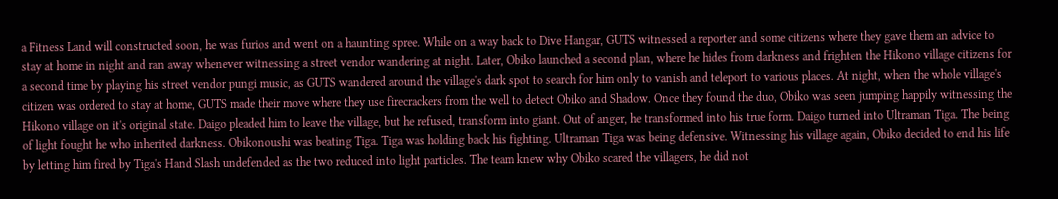a Fitness Land will constructed soon, he was furios and went on a haunting spree. While on a way back to Dive Hangar, GUTS witnessed a reporter and some citizens where they gave them an advice to stay at home in night and ran away whenever witnessing a street vendor wandering at night. Later, Obiko launched a second plan, where he hides from darkness and frighten the Hikono village citizens for a second time by playing his street vendor pungi music, as GUTS wandered around the village's dark spot to search for him only to vanish and teleport to various places. At night, when the whole village's citizen was ordered to stay at home, GUTS made their move where they use firecrackers from the well to detect Obiko and Shadow. Once they found the duo, Obiko was seen jumping happily witnessing the Hikono village on it's original state. Daigo pleaded him to leave the village, but he refused, transform into giant. Out of anger, he transformed into his true form. Daigo turned into Ultraman Tiga. The being of light fought he who inherited darkness. Obikonoushi was beating Tiga. Tiga was holding back his fighting. Ultraman Tiga was being defensive. Witnessing his village again, Obiko decided to end his life by letting him fired by Tiga's Hand Slash undefended as the two reduced into light particles. The team knew why Obiko scared the villagers, he did not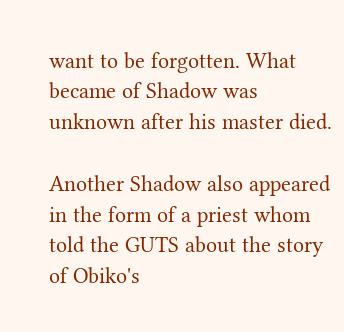want to be forgotten. What became of Shadow was unknown after his master died.

Another Shadow also appeared in the form of a priest whom told the GUTS about the story of Obiko's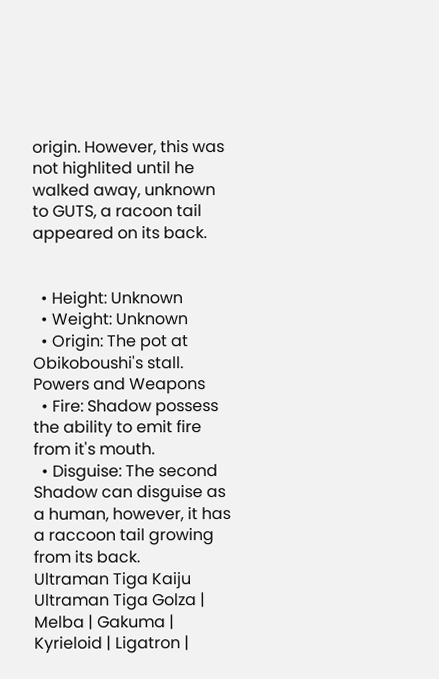origin. However, this was not highlited until he walked away, unknown to GUTS, a racoon tail appeared on its back.


  • Height: Unknown
  • Weight: Unknown
  • Origin: The pot at Obikoboushi's stall.
Powers and Weapons
  • Fire: Shadow possess the ability to emit fire from it's mouth.
  • Disguise: The second Shadow can disguise as a human, however, it has a raccoon tail growing from its back.
Ultraman Tiga Kaiju
Ultraman Tiga Golza | Melba | Gakuma | Kyrieloid | Ligatron |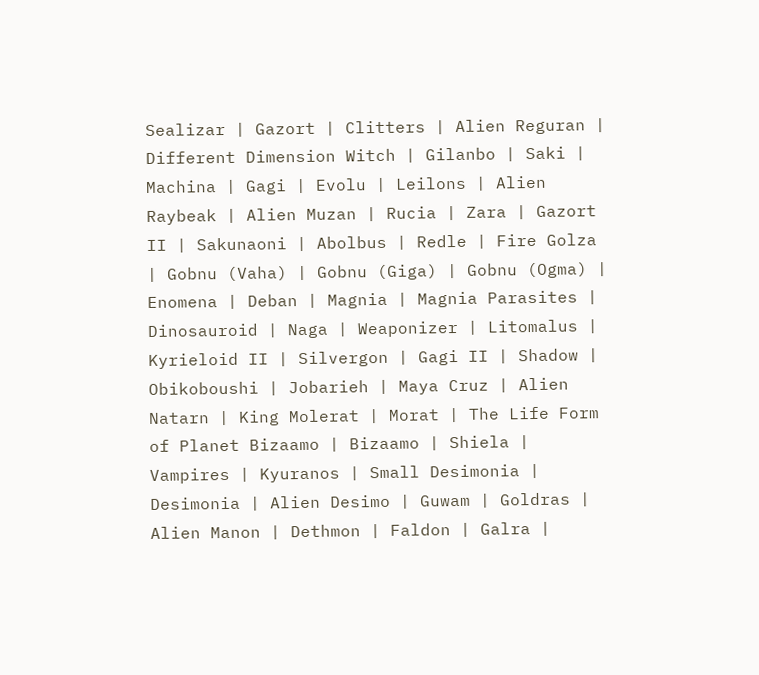Sealizar | Gazort | Clitters | Alien Reguran | Different Dimension Witch | Gilanbo | Saki | Machina | Gagi | Evolu | Leilons | Alien Raybeak | Alien Muzan | Rucia | Zara | Gazort II | Sakunaoni | Abolbus | Redle | Fire Golza | Gobnu (Vaha) | Gobnu (Giga) | Gobnu (Ogma) | Enomena | Deban | Magnia | Magnia Parasites | Dinosauroid | Naga | Weaponizer | Litomalus | Kyrieloid II | Silvergon | Gagi II | Shadow | Obikoboushi | Jobarieh | Maya Cruz | Alien Natarn | King Molerat | Morat | The Life Form of Planet Bizaamo | Bizaamo | Shiela | Vampires | Kyuranos | Small Desimonia | Desimonia | Alien Desimo | Guwam | Goldras | Alien Manon | Dethmon | Faldon | Galra |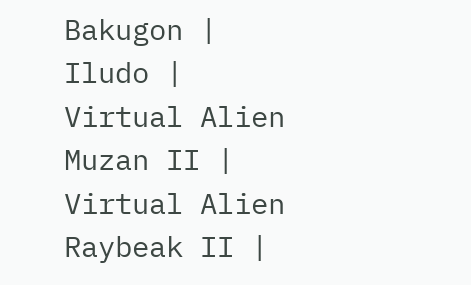Bakugon | Iludo | Virtual Alien Muzan II | Virtual Alien Raybeak II |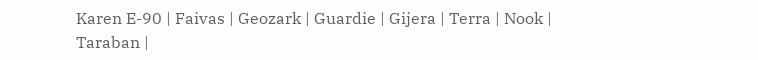Karen E-90 | Faivas | Geozark | Guardie | Gijera | Terra | Nook | Taraban |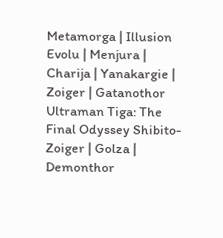Metamorga | Illusion Evolu | Menjura | Charija | Yanakargie | Zoiger | Gatanothor
Ultraman Tiga: The Final Odyssey Shibito-Zoiger | Golza | Demonthor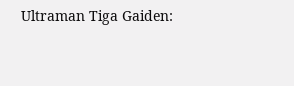Ultraman Tiga Gaiden: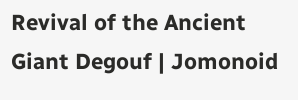Revival of the Ancient Giant Degouf | Jomonoid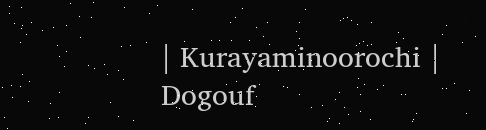| Kurayaminoorochi | Dogouf